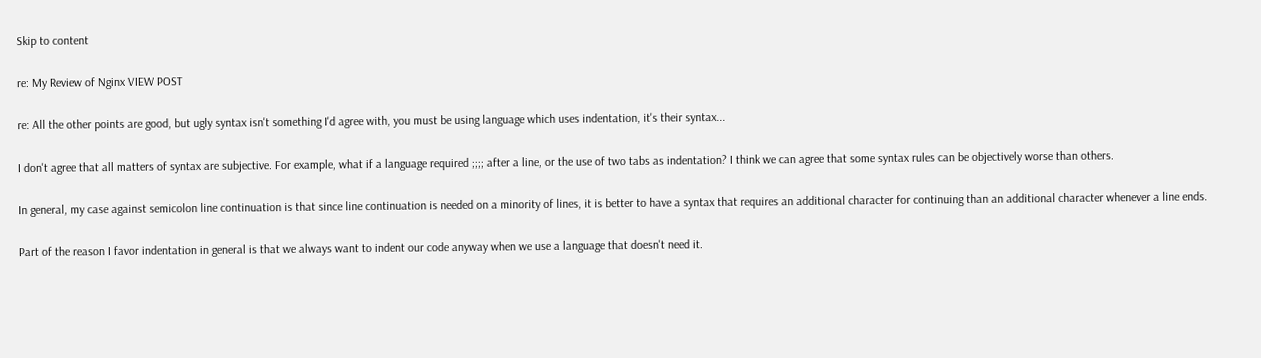Skip to content

re: My Review of Nginx VIEW POST

re: All the other points are good, but ugly syntax isn't something I'd agree with, you must be using language which uses indentation, it's their syntax...

I don't agree that all matters of syntax are subjective. For example, what if a language required ;;;; after a line, or the use of two tabs as indentation? I think we can agree that some syntax rules can be objectively worse than others.

In general, my case against semicolon line continuation is that since line continuation is needed on a minority of lines, it is better to have a syntax that requires an additional character for continuing than an additional character whenever a line ends.

Part of the reason I favor indentation in general is that we always want to indent our code anyway when we use a language that doesn't need it.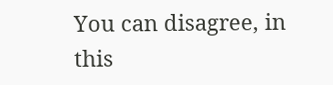You can disagree, in this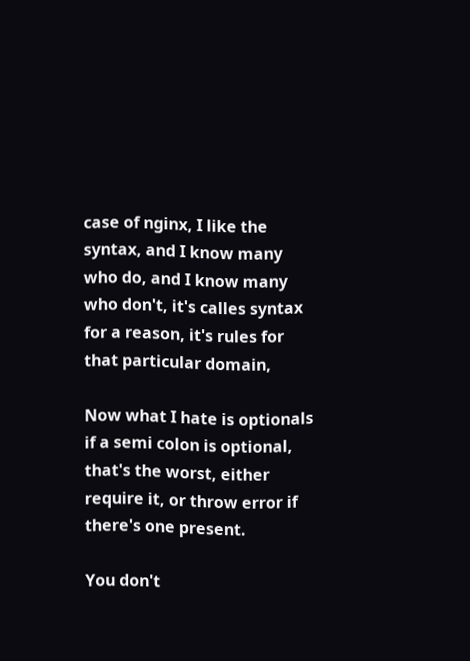case of nginx, I like the syntax, and I know many who do, and I know many who don't, it's calles syntax for a reason, it's rules for that particular domain,

Now what I hate is optionals if a semi colon is optional, that's the worst, either require it, or throw error if there's one present.

You don't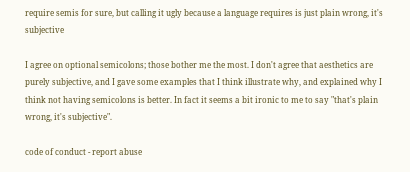require semis for sure, but calling it ugly because a language requires is just plain wrong, it's subjective

I agree on optional semicolons; those bother me the most. I don't agree that aesthetics are purely subjective, and I gave some examples that I think illustrate why, and explained why I think not having semicolons is better. In fact it seems a bit ironic to me to say "that's plain wrong, it's subjective".

code of conduct - report abuse